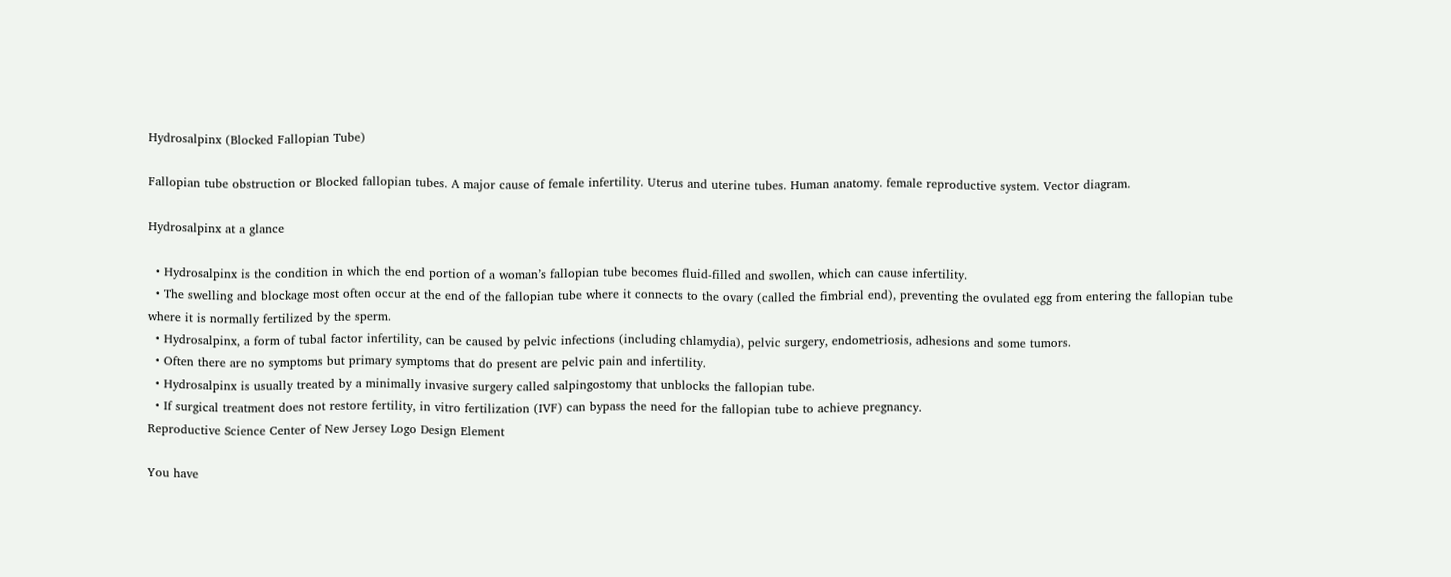Hydrosalpinx (Blocked Fallopian Tube)

Fallopian tube obstruction or Blocked fallopian tubes. A major cause of female infertility. Uterus and uterine tubes. Human anatomy. female reproductive system. Vector diagram.

Hydrosalpinx at a glance

  • Hydrosalpinx is the condition in which the end portion of a woman’s fallopian tube becomes fluid-filled and swollen, which can cause infertility.
  • The swelling and blockage most often occur at the end of the fallopian tube where it connects to the ovary (called the fimbrial end), preventing the ovulated egg from entering the fallopian tube where it is normally fertilized by the sperm.
  • Hydrosalpinx, a form of tubal factor infertility, can be caused by pelvic infections (including chlamydia), pelvic surgery, endometriosis, adhesions and some tumors.
  • Often there are no symptoms but primary symptoms that do present are pelvic pain and infertility.
  • Hydrosalpinx is usually treated by a minimally invasive surgery called salpingostomy that unblocks the fallopian tube.
  • If surgical treatment does not restore fertility, in vitro fertilization (IVF) can bypass the need for the fallopian tube to achieve pregnancy.
Reproductive Science Center of New Jersey Logo Design Element

You have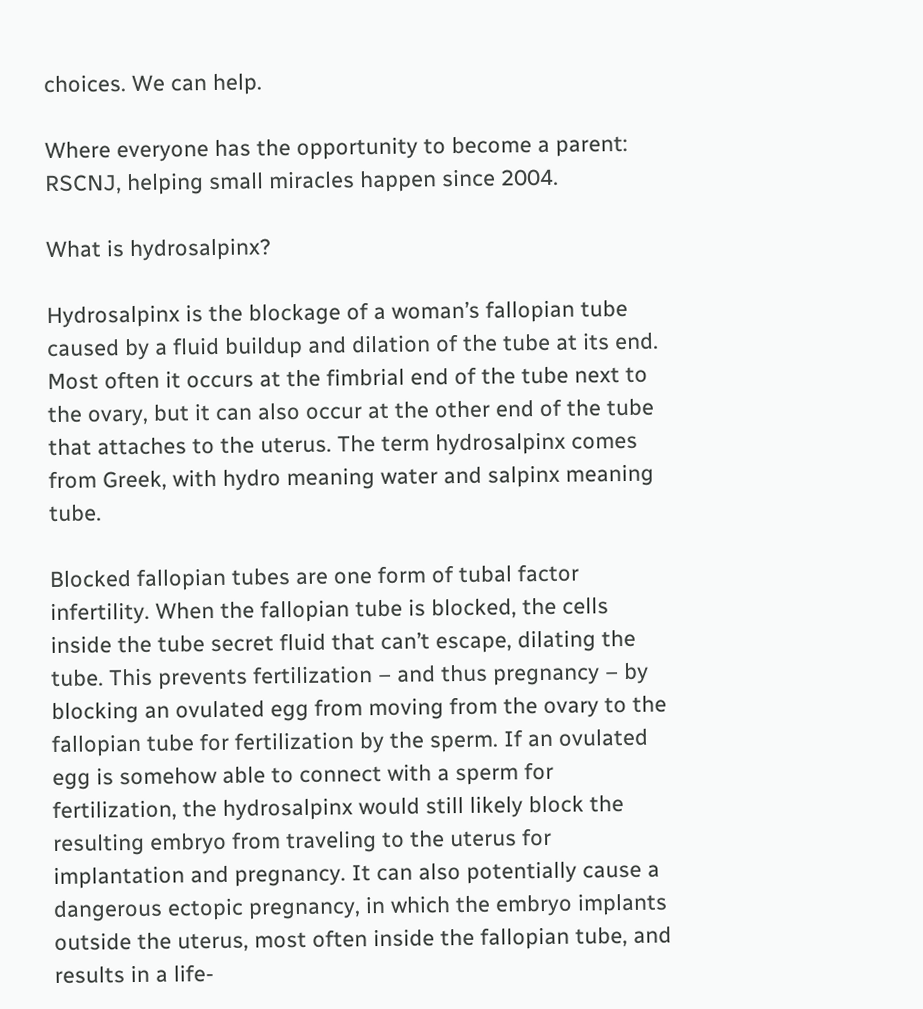choices. We can help.

Where everyone has the opportunity to become a parent: RSCNJ, helping small miracles happen since 2004.

What is hydrosalpinx?

Hydrosalpinx is the blockage of a woman’s fallopian tube caused by a fluid buildup and dilation of the tube at its end. Most often it occurs at the fimbrial end of the tube next to the ovary, but it can also occur at the other end of the tube that attaches to the uterus. The term hydrosalpinx comes from Greek, with hydro meaning water and salpinx meaning tube.

Blocked fallopian tubes are one form of tubal factor infertility. When the fallopian tube is blocked, the cells inside the tube secret fluid that can’t escape, dilating the tube. This prevents fertilization – and thus pregnancy – by blocking an ovulated egg from moving from the ovary to the fallopian tube for fertilization by the sperm. If an ovulated egg is somehow able to connect with a sperm for fertilization, the hydrosalpinx would still likely block the resulting embryo from traveling to the uterus for implantation and pregnancy. It can also potentially cause a dangerous ectopic pregnancy, in which the embryo implants outside the uterus, most often inside the fallopian tube, and results in a life-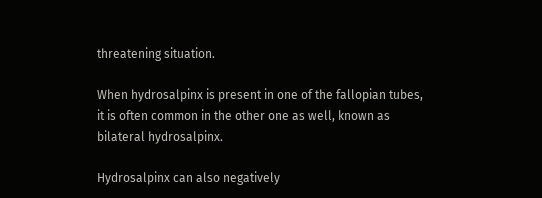threatening situation.

When hydrosalpinx is present in one of the fallopian tubes, it is often common in the other one as well, known as bilateral hydrosalpinx.

Hydrosalpinx can also negatively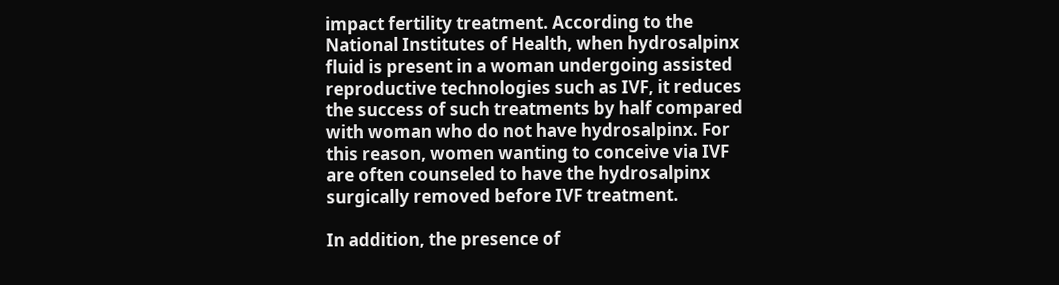impact fertility treatment. According to the National Institutes of Health, when hydrosalpinx fluid is present in a woman undergoing assisted reproductive technologies such as IVF, it reduces the success of such treatments by half compared with woman who do not have hydrosalpinx. For this reason, women wanting to conceive via IVF are often counseled to have the hydrosalpinx surgically removed before IVF treatment.

In addition, the presence of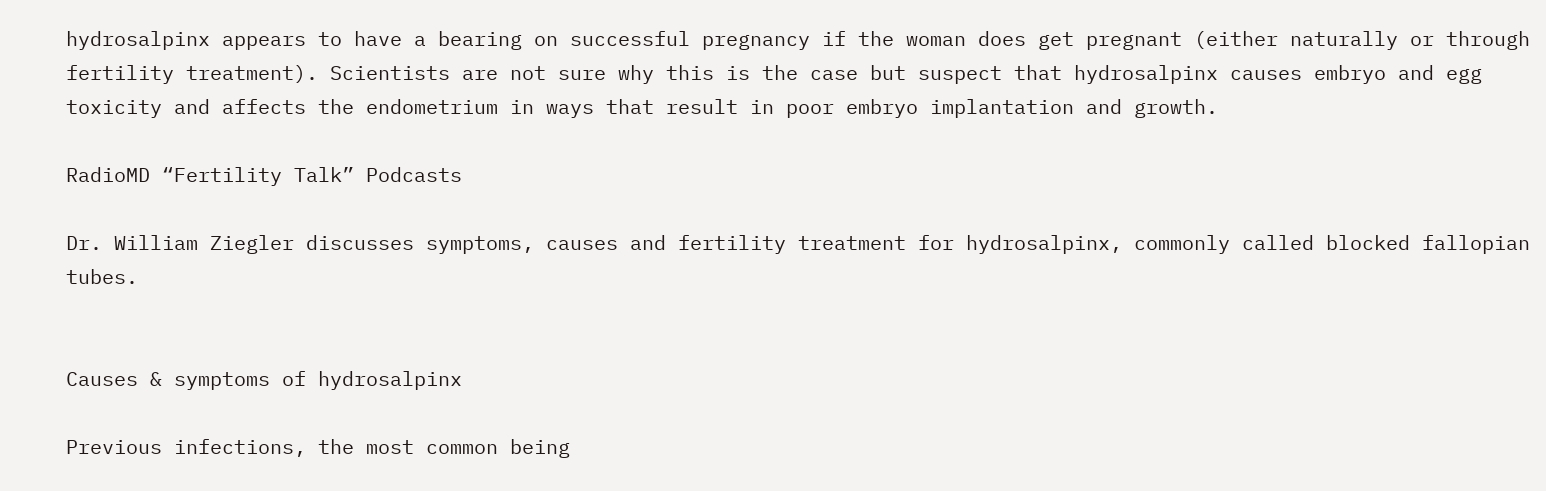hydrosalpinx appears to have a bearing on successful pregnancy if the woman does get pregnant (either naturally or through fertility treatment). Scientists are not sure why this is the case but suspect that hydrosalpinx causes embryo and egg toxicity and affects the endometrium in ways that result in poor embryo implantation and growth.

RadioMD “Fertility Talk” Podcasts

Dr. William Ziegler discusses symptoms, causes and fertility treatment for hydrosalpinx, commonly called blocked fallopian tubes.


Causes & symptoms of hydrosalpinx

Previous infections, the most common being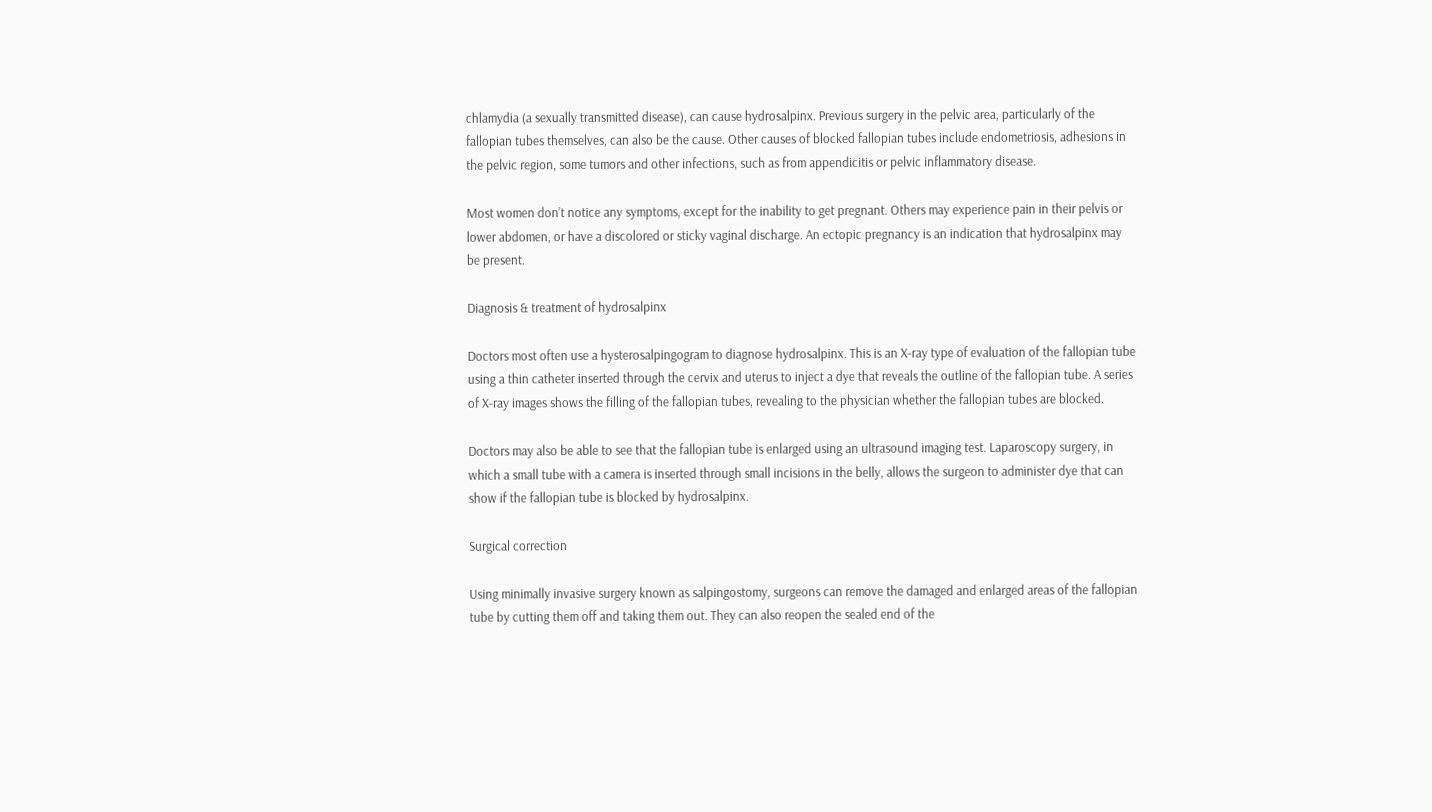chlamydia (a sexually transmitted disease), can cause hydrosalpinx. Previous surgery in the pelvic area, particularly of the fallopian tubes themselves, can also be the cause. Other causes of blocked fallopian tubes include endometriosis, adhesions in the pelvic region, some tumors and other infections, such as from appendicitis or pelvic inflammatory disease.

Most women don’t notice any symptoms, except for the inability to get pregnant. Others may experience pain in their pelvis or lower abdomen, or have a discolored or sticky vaginal discharge. An ectopic pregnancy is an indication that hydrosalpinx may be present.

Diagnosis & treatment of hydrosalpinx

Doctors most often use a hysterosalpingogram to diagnose hydrosalpinx. This is an X-ray type of evaluation of the fallopian tube using a thin catheter inserted through the cervix and uterus to inject a dye that reveals the outline of the fallopian tube. A series of X-ray images shows the filling of the fallopian tubes, revealing to the physician whether the fallopian tubes are blocked.

Doctors may also be able to see that the fallopian tube is enlarged using an ultrasound imaging test. Laparoscopy surgery, in which a small tube with a camera is inserted through small incisions in the belly, allows the surgeon to administer dye that can show if the fallopian tube is blocked by hydrosalpinx.

Surgical correction

Using minimally invasive surgery known as salpingostomy, surgeons can remove the damaged and enlarged areas of the fallopian tube by cutting them off and taking them out. They can also reopen the sealed end of the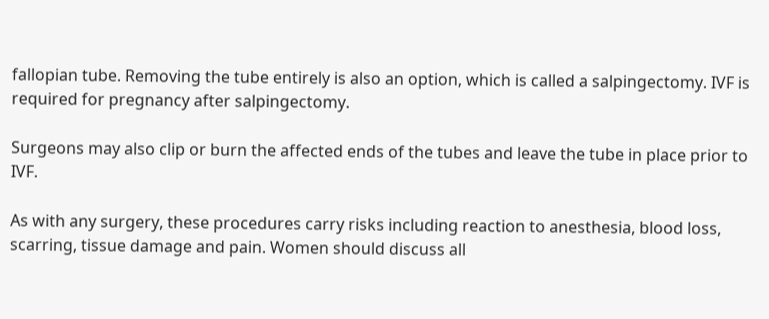fallopian tube. Removing the tube entirely is also an option, which is called a salpingectomy. IVF is required for pregnancy after salpingectomy.

Surgeons may also clip or burn the affected ends of the tubes and leave the tube in place prior to IVF.

As with any surgery, these procedures carry risks including reaction to anesthesia, blood loss, scarring, tissue damage and pain. Women should discuss all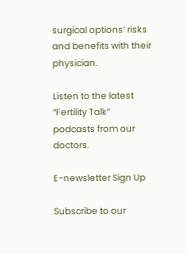surgical options’ risks and benefits with their physician.

Listen to the latest “Fertility Talk” podcasts from our doctors.

E-newsletter Sign Up

Subscribe to our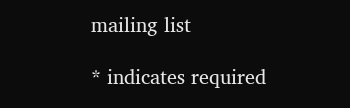mailing list

* indicates required